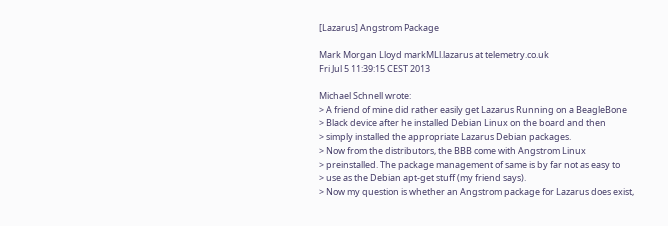[Lazarus] Angstrom Package

Mark Morgan Lloyd markMLl.lazarus at telemetry.co.uk
Fri Jul 5 11:39:15 CEST 2013

Michael Schnell wrote:
> A friend of mine did rather easily get Lazarus Running on a BeagleBone
> Black device after he installed Debian Linux on the board and then
> simply installed the appropriate Lazarus Debian packages.
> Now from the distributors, the BBB come with Angstrom Linux
> preinstalled. The package management of same is by far not as easy to
> use as the Debian apt-get stuff (my friend says).
> Now my question is whether an Angstrom package for Lazarus does exist,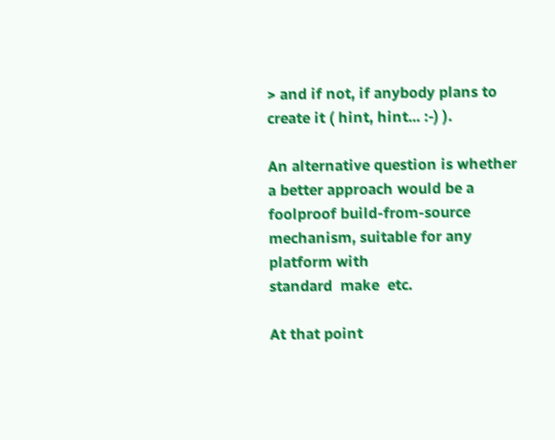> and if not, if anybody plans to create it ( hint, hint... :-) ).

An alternative question is whether a better approach would be a
foolproof build-from-source mechanism, suitable for any platform with
standard  make  etc.

At that point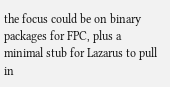the focus could be on binary packages for FPC, plus a
minimal stub for Lazarus to pull in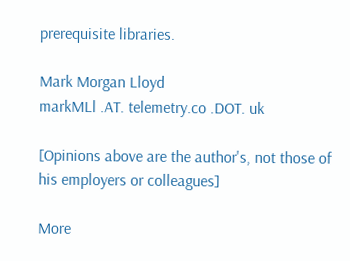prerequisite libraries.

Mark Morgan Lloyd
markMLl .AT. telemetry.co .DOT. uk

[Opinions above are the author's, not those of his employers or colleagues]

More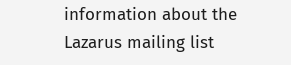information about the Lazarus mailing list